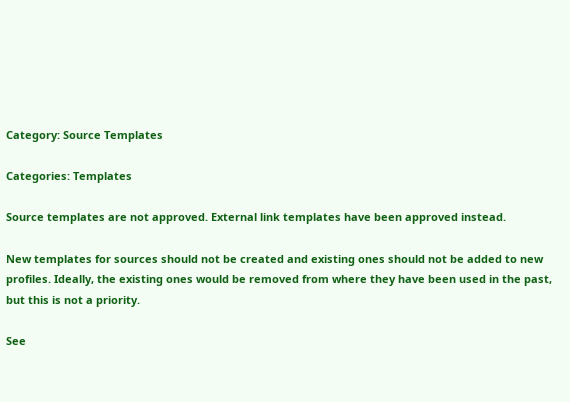Category: Source Templates

Categories: Templates

Source templates are not approved. External link templates have been approved instead.

New templates for sources should not be created and existing ones should not be added to new profiles. Ideally, the existing ones would be removed from where they have been used in the past, but this is not a priority.

See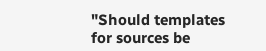"Should templates for sources be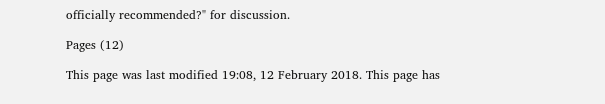officially recommended?" for discussion.

Pages (12)

This page was last modified 19:08, 12 February 2018. This page has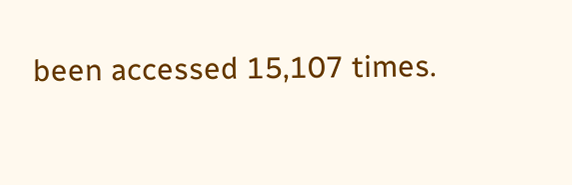been accessed 15,107 times.